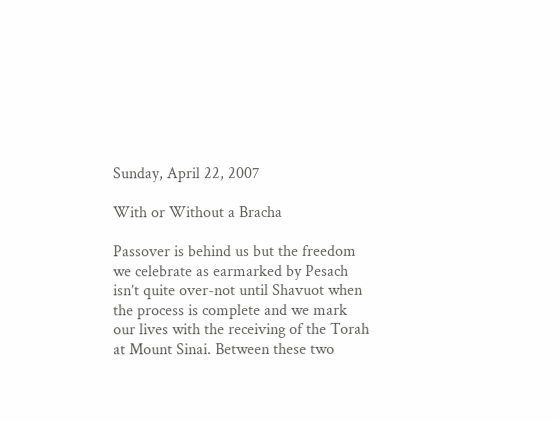Sunday, April 22, 2007

With or Without a Bracha

Passover is behind us but the freedom we celebrate as earmarked by Pesach isn’t quite over-not until Shavuot when the process is complete and we mark our lives with the receiving of the Torah at Mount Sinai. Between these two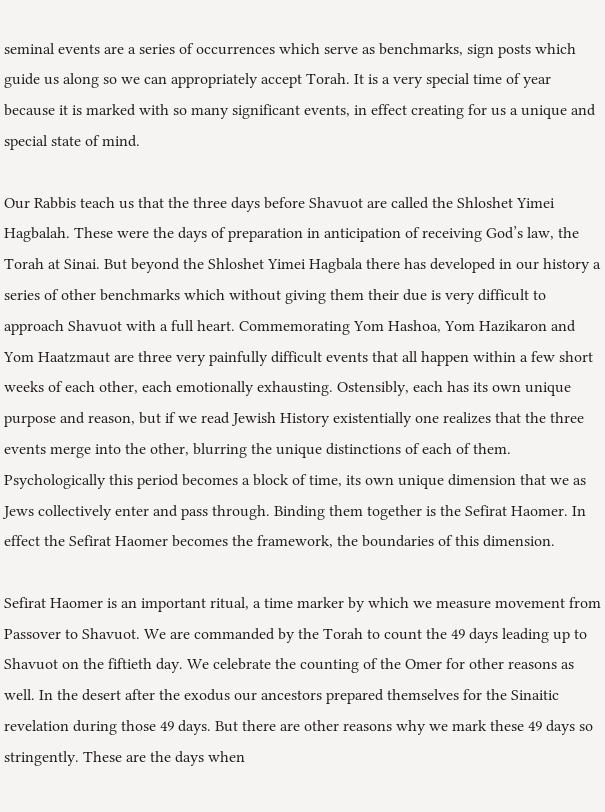seminal events are a series of occurrences which serve as benchmarks, sign posts which guide us along so we can appropriately accept Torah. It is a very special time of year because it is marked with so many significant events, in effect creating for us a unique and special state of mind.

Our Rabbis teach us that the three days before Shavuot are called the Shloshet Yimei Hagbalah. These were the days of preparation in anticipation of receiving God’s law, the Torah at Sinai. But beyond the Shloshet Yimei Hagbala there has developed in our history a series of other benchmarks which without giving them their due is very difficult to approach Shavuot with a full heart. Commemorating Yom Hashoa, Yom Hazikaron and Yom Haatzmaut are three very painfully difficult events that all happen within a few short weeks of each other, each emotionally exhausting. Ostensibly, each has its own unique purpose and reason, but if we read Jewish History existentially one realizes that the three events merge into the other, blurring the unique distinctions of each of them. Psychologically this period becomes a block of time, its own unique dimension that we as Jews collectively enter and pass through. Binding them together is the Sefirat Haomer. In effect the Sefirat Haomer becomes the framework, the boundaries of this dimension.

Sefirat Haomer is an important ritual, a time marker by which we measure movement from Passover to Shavuot. We are commanded by the Torah to count the 49 days leading up to Shavuot on the fiftieth day. We celebrate the counting of the Omer for other reasons as well. In the desert after the exodus our ancestors prepared themselves for the Sinaitic revelation during those 49 days. But there are other reasons why we mark these 49 days so stringently. These are the days when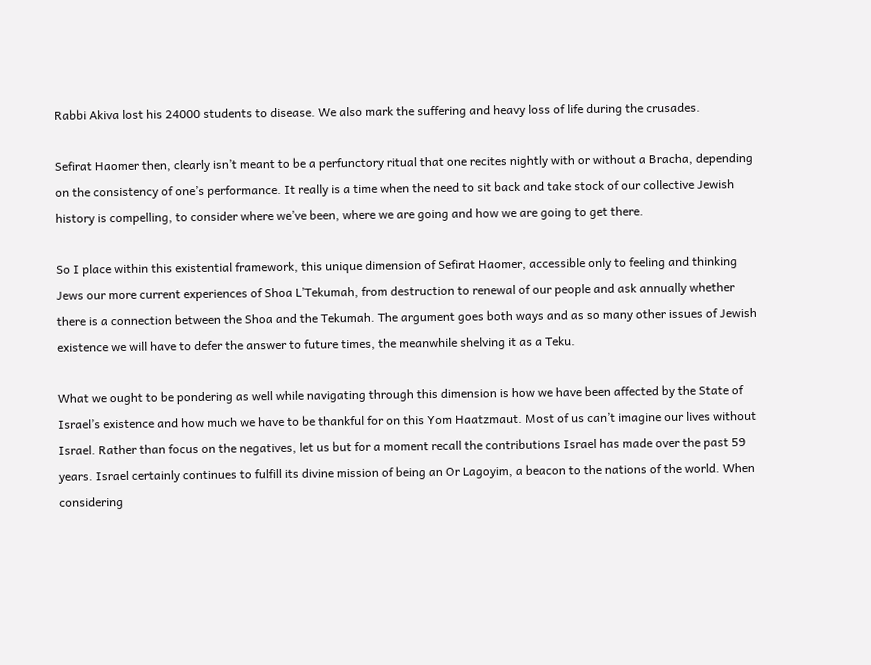Rabbi Akiva lost his 24000 students to disease. We also mark the suffering and heavy loss of life during the crusades.

Sefirat Haomer then, clearly isn’t meant to be a perfunctory ritual that one recites nightly with or without a Bracha, depending on the consistency of one’s performance. It really is a time when the need to sit back and take stock of our collective Jewish history is compelling, to consider where we’ve been, where we are going and how we are going to get there.

So I place within this existential framework, this unique dimension of Sefirat Haomer, accessible only to feeling and thinking Jews our more current experiences of Shoa L’Tekumah, from destruction to renewal of our people and ask annually whether there is a connection between the Shoa and the Tekumah. The argument goes both ways and as so many other issues of Jewish existence we will have to defer the answer to future times, the meanwhile shelving it as a Teku.

What we ought to be pondering as well while navigating through this dimension is how we have been affected by the State of Israel’s existence and how much we have to be thankful for on this Yom Haatzmaut. Most of us can’t imagine our lives without Israel. Rather than focus on the negatives, let us but for a moment recall the contributions Israel has made over the past 59 years. Israel certainly continues to fulfill its divine mission of being an Or Lagoyim, a beacon to the nations of the world. When considering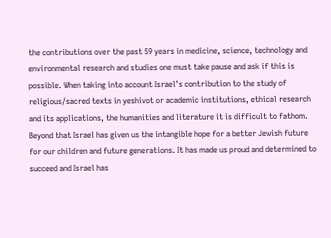the contributions over the past 59 years in medicine, science, technology and environmental research and studies one must take pause and ask if this is possible. When taking into account Israel’s contribution to the study of religious/sacred texts in yeshivot or academic institutions, ethical research and its applications, the humanities and literature it is difficult to fathom. Beyond that Israel has given us the intangible hope for a better Jewish future for our children and future generations. It has made us proud and determined to succeed and Israel has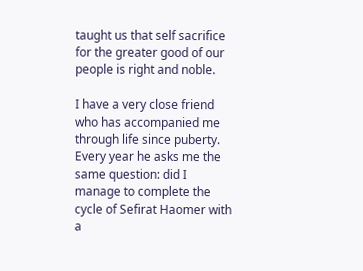taught us that self sacrifice for the greater good of our people is right and noble.

I have a very close friend who has accompanied me through life since puberty. Every year he asks me the same question: did I manage to complete the cycle of Sefirat Haomer with a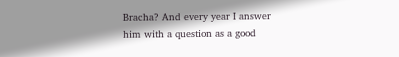Bracha? And every year I answer him with a question as a good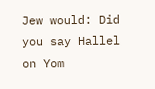Jew would: Did you say Hallel on Yom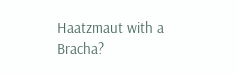Haatzmaut with a Bracha?